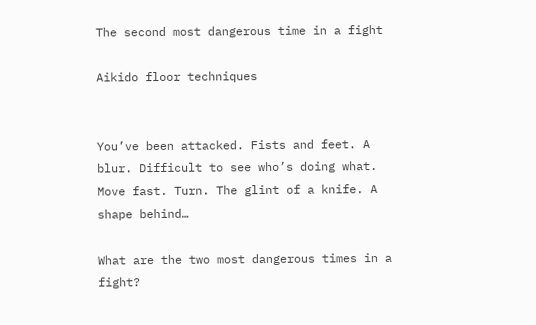The second most dangerous time in a fight

Aikido floor techniques


You’ve been attacked. Fists and feet. A blur. Difficult to see who’s doing what. Move fast. Turn. The glint of a knife. A shape behind…

What are the two most dangerous times in a fight?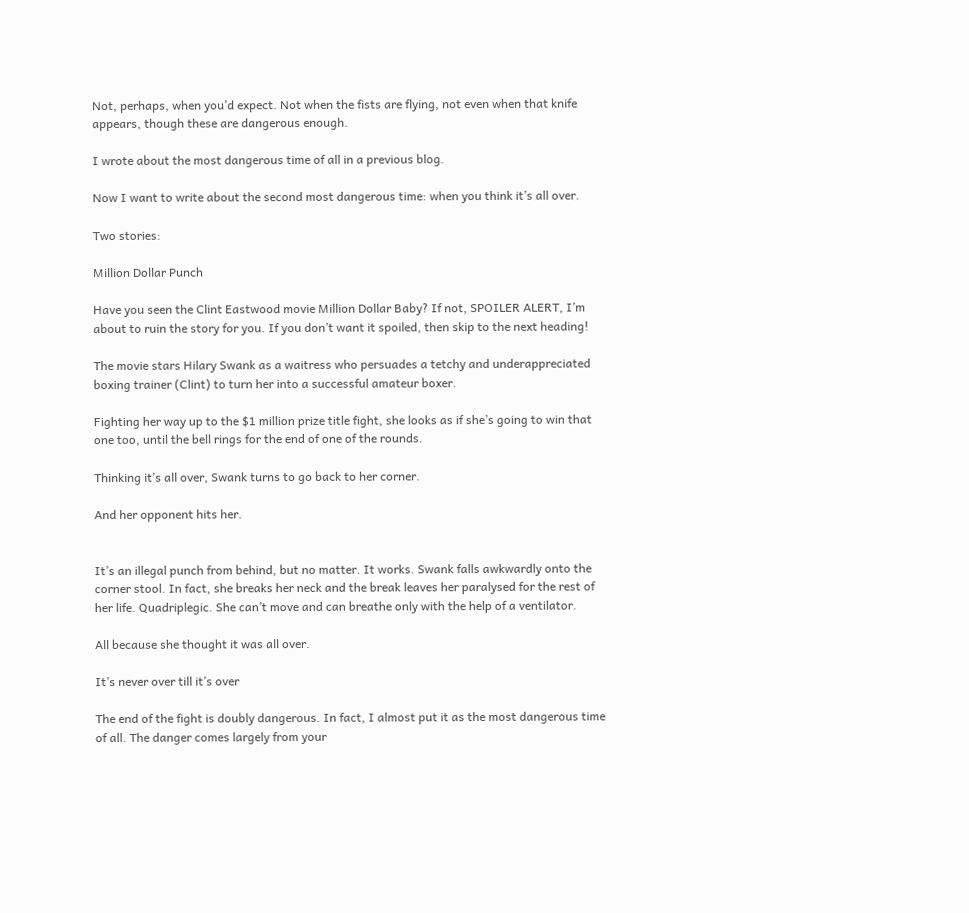Not, perhaps, when you’d expect. Not when the fists are flying, not even when that knife appears, though these are dangerous enough.

I wrote about the most dangerous time of all in a previous blog.

Now I want to write about the second most dangerous time: when you think it’s all over.

Two stories:

Million Dollar Punch

Have you seen the Clint Eastwood movie Million Dollar Baby? If not, SPOILER ALERT, I’m about to ruin the story for you. If you don’t want it spoiled, then skip to the next heading!

The movie stars Hilary Swank as a waitress who persuades a tetchy and underappreciated boxing trainer (Clint) to turn her into a successful amateur boxer.

Fighting her way up to the $1 million prize title fight, she looks as if she’s going to win that one too, until the bell rings for the end of one of the rounds.

Thinking it’s all over, Swank turns to go back to her corner.

And her opponent hits her.


It’s an illegal punch from behind, but no matter. It works. Swank falls awkwardly onto the corner stool. In fact, she breaks her neck and the break leaves her paralysed for the rest of her life. Quadriplegic. She can’t move and can breathe only with the help of a ventilator.

All because she thought it was all over.

It’s never over till it’s over

The end of the fight is doubly dangerous. In fact, I almost put it as the most dangerous time of all. The danger comes largely from your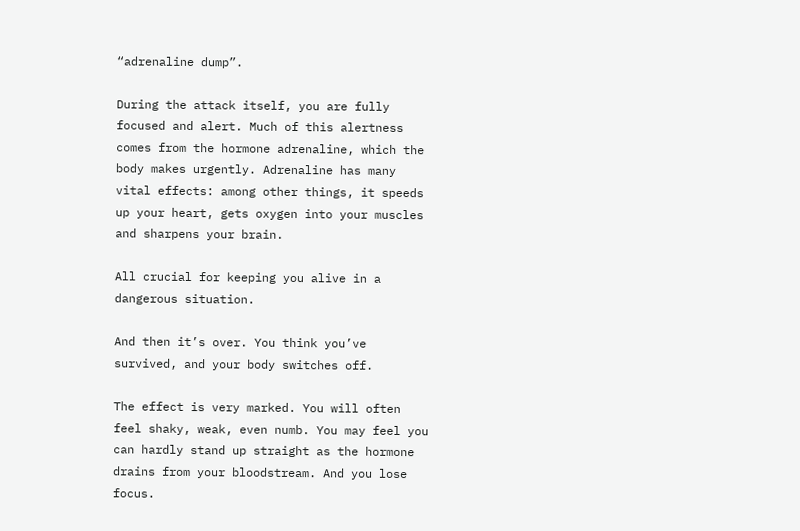“adrenaline dump”.

During the attack itself, you are fully focused and alert. Much of this alertness comes from the hormone adrenaline, which the body makes urgently. Adrenaline has many vital effects: among other things, it speeds up your heart, gets oxygen into your muscles and sharpens your brain.

All crucial for keeping you alive in a dangerous situation.

And then it’s over. You think you’ve survived, and your body switches off.

The effect is very marked. You will often feel shaky, weak, even numb. You may feel you can hardly stand up straight as the hormone drains from your bloodstream. And you lose focus.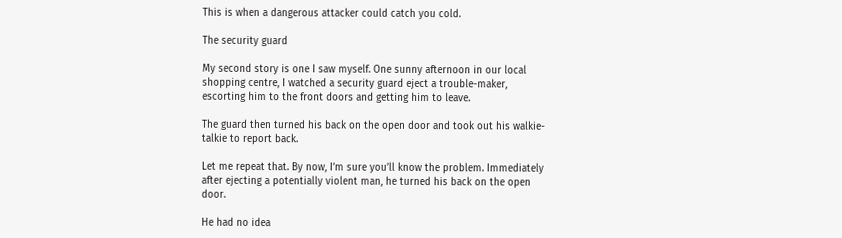This is when a dangerous attacker could catch you cold.

The security guard

My second story is one I saw myself. One sunny afternoon in our local shopping centre, I watched a security guard eject a trouble-maker, escorting him to the front doors and getting him to leave.

The guard then turned his back on the open door and took out his walkie-talkie to report back.

Let me repeat that. By now, I’m sure you’ll know the problem. Immediately after ejecting a potentially violent man, he turned his back on the open door.

He had no idea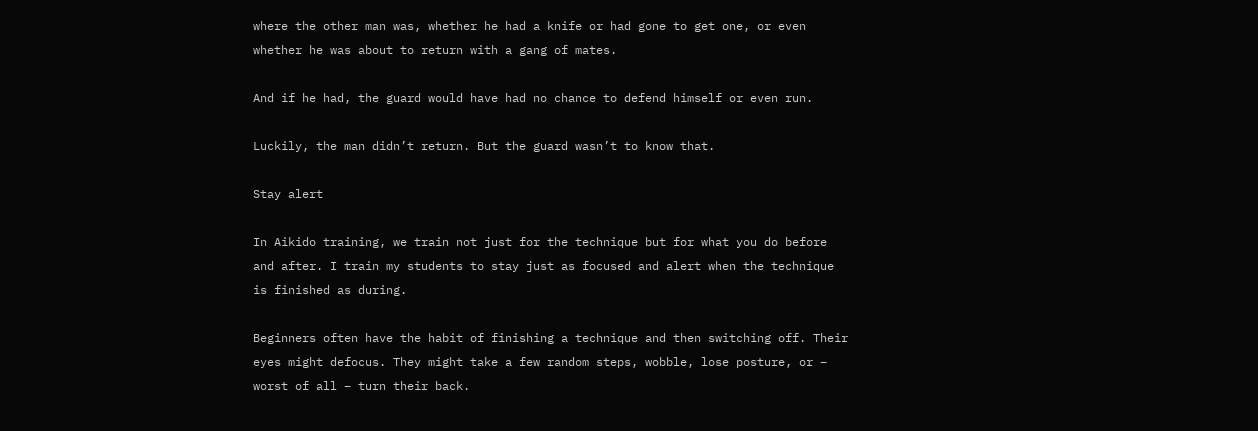where the other man was, whether he had a knife or had gone to get one, or even whether he was about to return with a gang of mates.

And if he had, the guard would have had no chance to defend himself or even run.

Luckily, the man didn’t return. But the guard wasn’t to know that.

Stay alert

In Aikido training, we train not just for the technique but for what you do before and after. I train my students to stay just as focused and alert when the technique is finished as during.

Beginners often have the habit of finishing a technique and then switching off. Their eyes might defocus. They might take a few random steps, wobble, lose posture, or – worst of all – turn their back.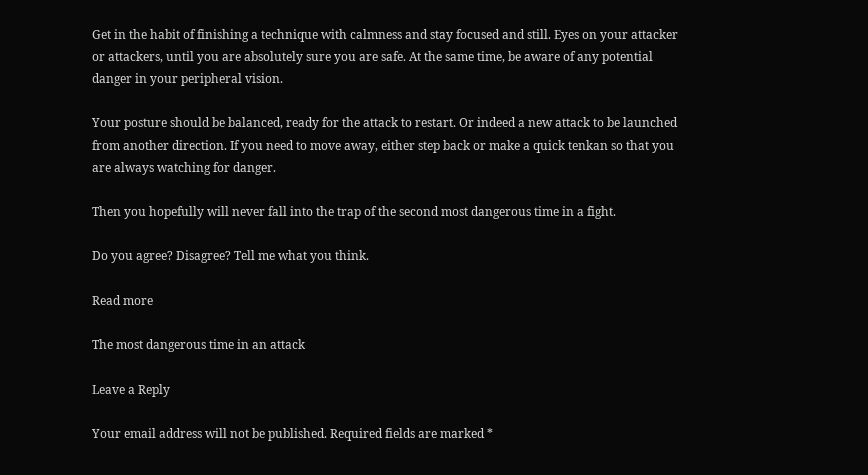Get in the habit of finishing a technique with calmness and stay focused and still. Eyes on your attacker or attackers, until you are absolutely sure you are safe. At the same time, be aware of any potential danger in your peripheral vision.

Your posture should be balanced, ready for the attack to restart. Or indeed a new attack to be launched from another direction. If you need to move away, either step back or make a quick tenkan so that you are always watching for danger.

Then you hopefully will never fall into the trap of the second most dangerous time in a fight.

Do you agree? Disagree? Tell me what you think.

Read more

The most dangerous time in an attack

Leave a Reply

Your email address will not be published. Required fields are marked *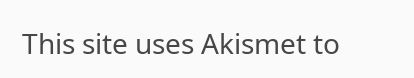This site uses Akismet to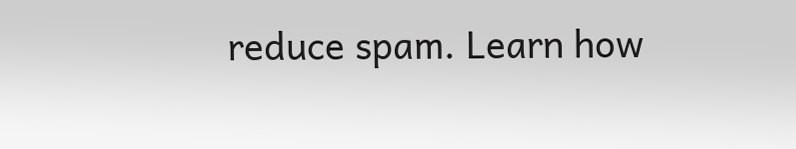reduce spam. Learn how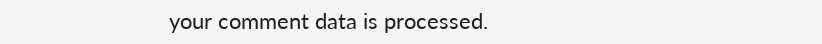your comment data is processed.